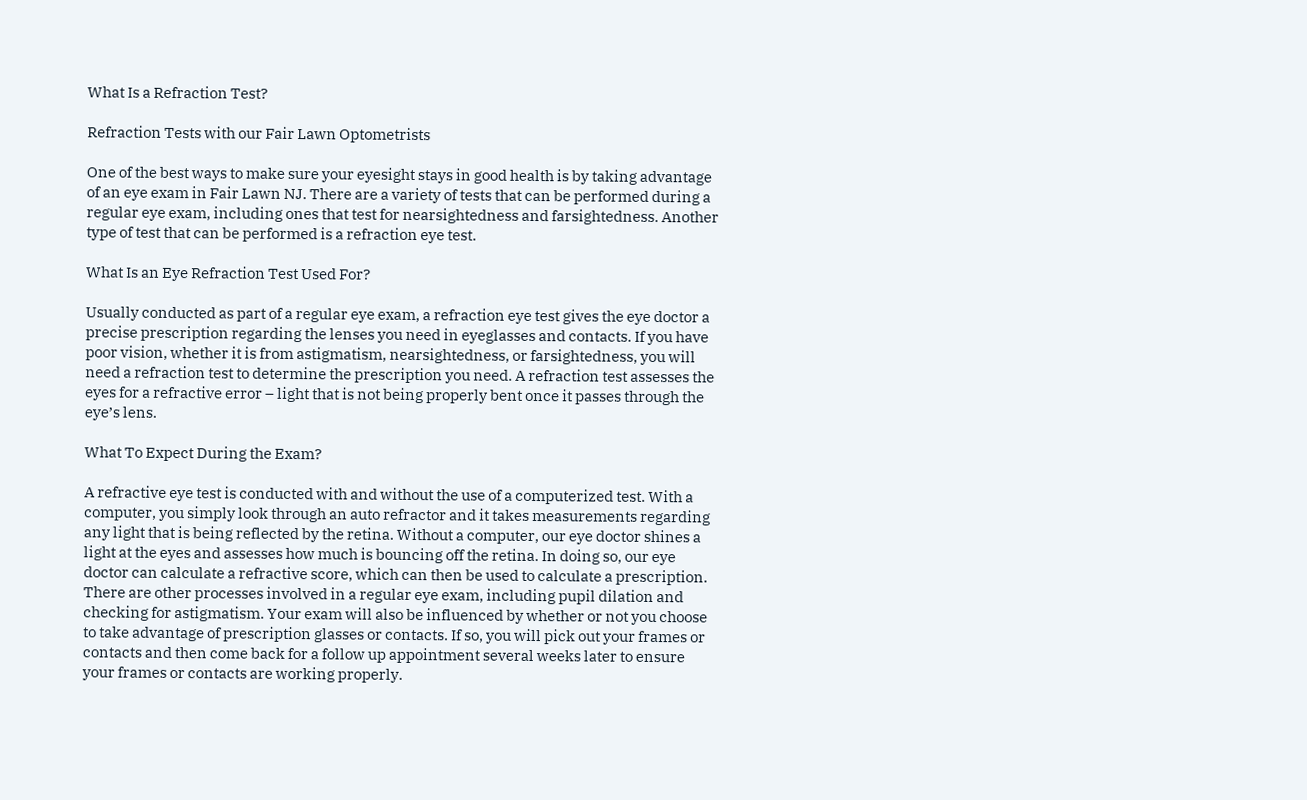What Is a Refraction Test?

Refraction Tests with our Fair Lawn Optometrists

One of the best ways to make sure your eyesight stays in good health is by taking advantage of an eye exam in Fair Lawn NJ. There are a variety of tests that can be performed during a regular eye exam, including ones that test for nearsightedness and farsightedness. Another type of test that can be performed is a refraction eye test.

What Is an Eye Refraction Test Used For?

Usually conducted as part of a regular eye exam, a refraction eye test gives the eye doctor a precise prescription regarding the lenses you need in eyeglasses and contacts. If you have poor vision, whether it is from astigmatism, nearsightedness, or farsightedness, you will need a refraction test to determine the prescription you need. A refraction test assesses the eyes for a refractive error – light that is not being properly bent once it passes through the eye’s lens.

What To Expect During the Exam?

A refractive eye test is conducted with and without the use of a computerized test. With a computer, you simply look through an auto refractor and it takes measurements regarding any light that is being reflected by the retina. Without a computer, our eye doctor shines a light at the eyes and assesses how much is bouncing off the retina. In doing so, our eye doctor can calculate a refractive score, which can then be used to calculate a prescription. There are other processes involved in a regular eye exam, including pupil dilation and checking for astigmatism. Your exam will also be influenced by whether or not you choose to take advantage of prescription glasses or contacts. If so, you will pick out your frames or contacts and then come back for a follow up appointment several weeks later to ensure your frames or contacts are working properly.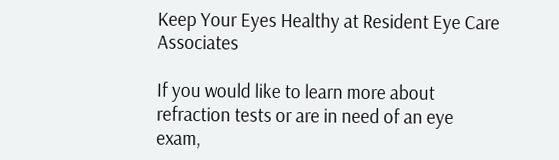Keep Your Eyes Healthy at Resident Eye Care Associates

If you would like to learn more about refraction tests or are in need of an eye exam,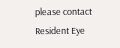please contact Resident Eye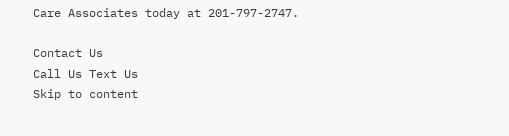Care Associates today at 201-797-2747.

Contact Us
Call Us Text Us
Skip to content